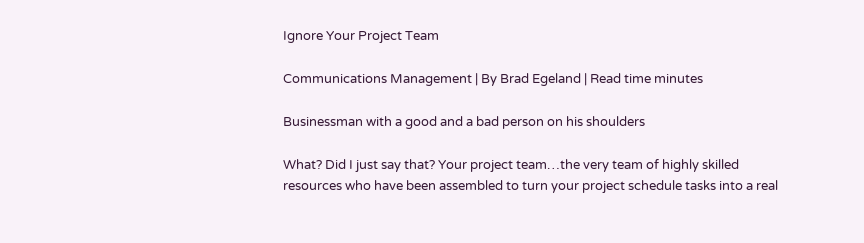Ignore Your Project Team

Communications Management | By Brad Egeland | Read time minutes

Businessman with a good and a bad person on his shoulders

What? Did I just say that? Your project team…the very team of highly skilled resources who have been assembled to turn your project schedule tasks into a real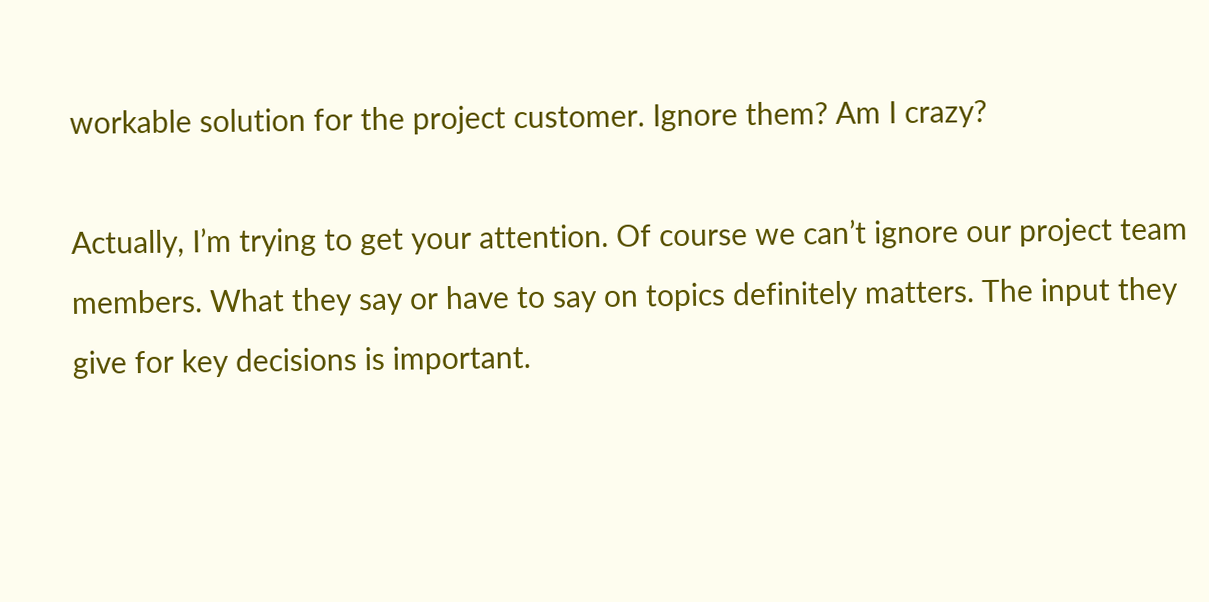workable solution for the project customer. Ignore them? Am I crazy?

Actually, I’m trying to get your attention. Of course we can’t ignore our project team members. What they say or have to say on topics definitely matters. The input they give for key decisions is important.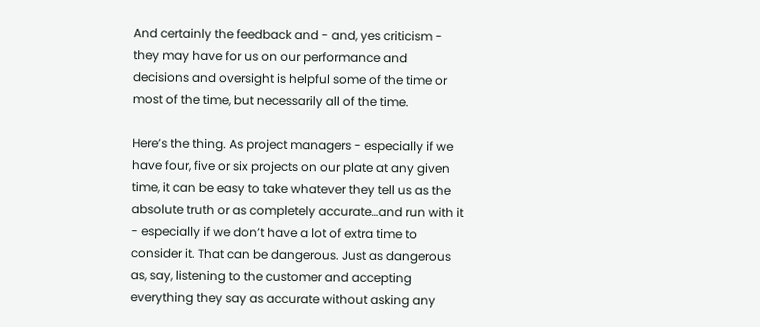And certainly the feedback and - and, yes criticism - they may have for us on our performance and decisions and oversight is helpful some of the time or most of the time, but necessarily all of the time.

Here’s the thing. As project managers - especially if we have four, five or six projects on our plate at any given time, it can be easy to take whatever they tell us as the absolute truth or as completely accurate…and run with it - especially if we don’t have a lot of extra time to consider it. That can be dangerous. Just as dangerous as, say, listening to the customer and accepting everything they say as accurate without asking any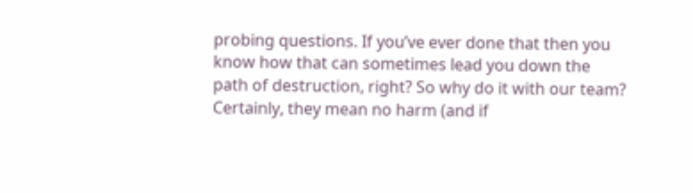probing questions. If you’ve ever done that then you know how that can sometimes lead you down the path of destruction, right? So why do it with our team? Certainly, they mean no harm (and if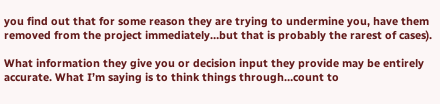you find out that for some reason they are trying to undermine you, have them removed from the project immediately…but that is probably the rarest of cases).

What information they give you or decision input they provide may be entirely accurate. What I’m saying is to think things through…count to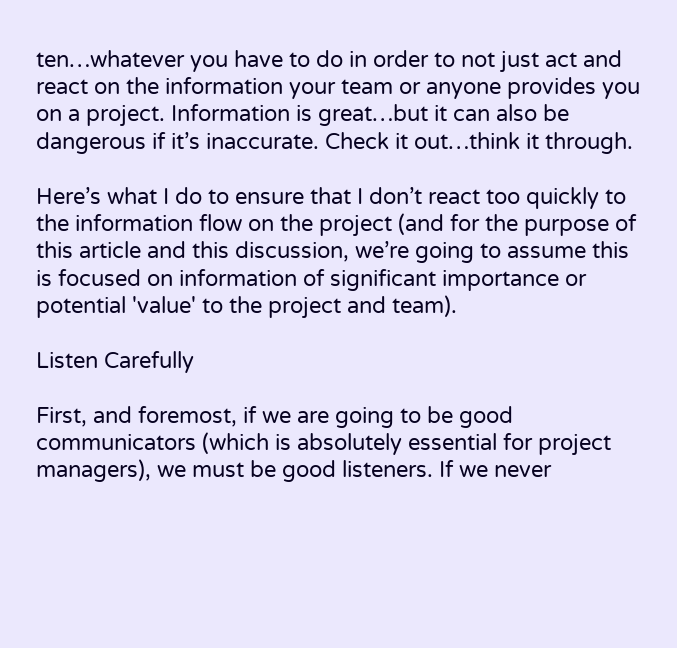ten…whatever you have to do in order to not just act and react on the information your team or anyone provides you on a project. Information is great…but it can also be dangerous if it’s inaccurate. Check it out…think it through.

Here’s what I do to ensure that I don’t react too quickly to the information flow on the project (and for the purpose of this article and this discussion, we’re going to assume this is focused on information of significant importance or potential 'value' to the project and team).

Listen Carefully

First, and foremost, if we are going to be good communicators (which is absolutely essential for project managers), we must be good listeners. If we never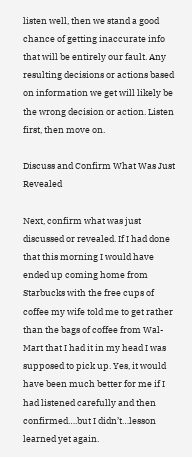listen well, then we stand a good chance of getting inaccurate info that will be entirely our fault. Any resulting decisions or actions based on information we get will likely be the wrong decision or action. Listen first, then move on.

Discuss and Confirm What Was Just Revealed

Next, confirm what was just discussed or revealed. If I had done that this morning I would have ended up coming home from Starbucks with the free cups of coffee my wife told me to get rather than the bags of coffee from Wal-Mart that I had it in my head I was supposed to pick up. Yes, it would have been much better for me if I had listened carefully and then confirmed….but I didn’t…lesson learned yet again.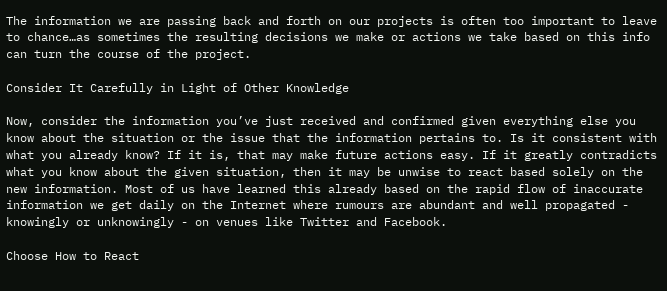The information we are passing back and forth on our projects is often too important to leave to chance…as sometimes the resulting decisions we make or actions we take based on this info can turn the course of the project.

Consider It Carefully in Light of Other Knowledge

Now, consider the information you’ve just received and confirmed given everything else you know about the situation or the issue that the information pertains to. Is it consistent with what you already know? If it is, that may make future actions easy. If it greatly contradicts what you know about the given situation, then it may be unwise to react based solely on the new information. Most of us have learned this already based on the rapid flow of inaccurate information we get daily on the Internet where rumours are abundant and well propagated - knowingly or unknowingly - on venues like Twitter and Facebook.

Choose How to React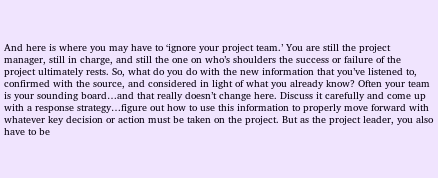And here is where you may have to ‘ignore your project team.’ You are still the project manager, still in charge, and still the one on who’s shoulders the success or failure of the project ultimately rests. So, what do you do with the new information that you’ve listened to, confirmed with the source, and considered in light of what you already know? Often your team is your sounding board…and that really doesn’t change here. Discuss it carefully and come up with a response strategy…figure out how to use this information to properly move forward with whatever key decision or action must be taken on the project. But as the project leader, you also have to be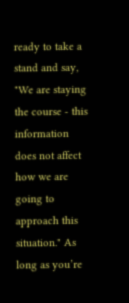ready to take a stand and say, "We are staying the course - this information does not affect how we are going to approach this situation." As long as you’re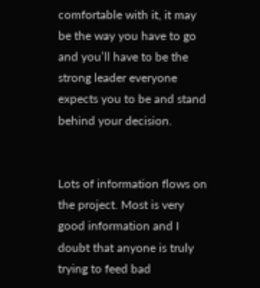comfortable with it, it may be the way you have to go and you’ll have to be the strong leader everyone expects you to be and stand behind your decision.


Lots of information flows on the project. Most is very good information and I doubt that anyone is truly trying to feed bad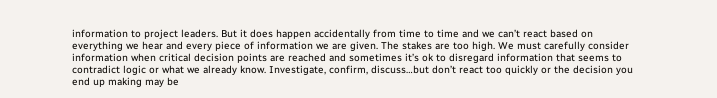information to project leaders. But it does happen accidentally from time to time and we can’t react based on everything we hear and every piece of information we are given. The stakes are too high. We must carefully consider information when critical decision points are reached and sometimes it’s ok to disregard information that seems to contradict logic or what we already know. Investigate, confirm, discuss…but don’t react too quickly or the decision you end up making may be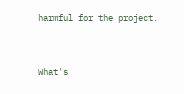harmful for the project.


What's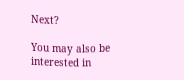Next?

You may also be interested in